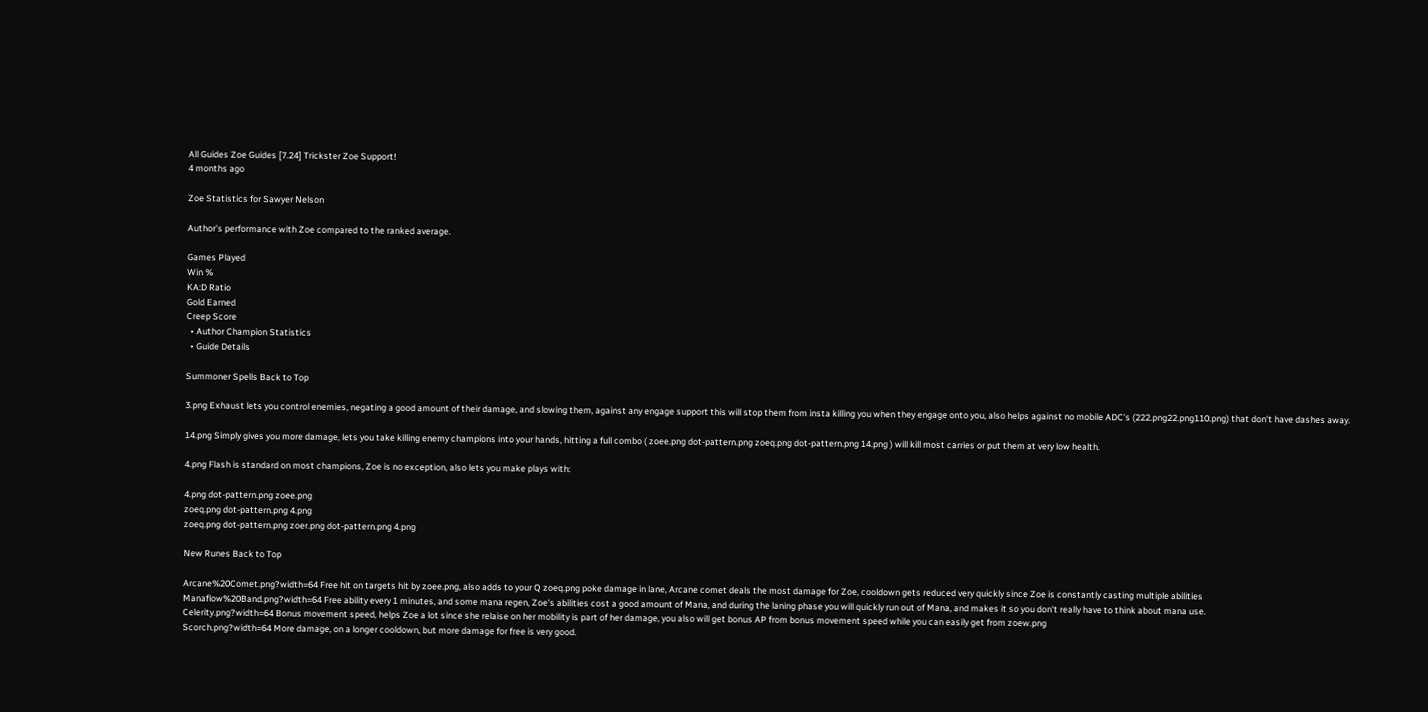All Guides Zoe Guides [7.24] Trickster Zoe Support!
4 months ago

Zoe Statistics for Sawyer Nelson

Author's performance with Zoe compared to the ranked average.

Games Played
Win %
KA:D Ratio
Gold Earned
Creep Score
  • Author Champion Statistics
  • Guide Details

Summoner Spells Back to Top

3.png Exhaust lets you control enemies, negating a good amount of their damage, and slowing them, against any engage support this will stop them from insta killing you when they engage onto you, also helps against no mobile ADC's (222.png22.png110.png) that don't have dashes away.

14.png Simply gives you more damage, lets you take killing enemy champions into your hands, hitting a full combo ( zoee.png dot-pattern.png zoeq.png dot-pattern.png 14.png ) will kill most carries or put them at very low health.

4.png Flash is standard on most champions, Zoe is no exception, also lets you make plays with:

4.png dot-pattern.png zoee.png
zoeq.png dot-pattern.png 4.png
zoeq.png dot-pattern.png zoer.png dot-pattern.png 4.png

New Runes Back to Top

Arcane%20Comet.png?width=64 Free hit on targets hit by zoee.png, also adds to your Q zoeq.png poke damage in lane, Arcane comet deals the most damage for Zoe, cooldown gets reduced very quickly since Zoe is constantly casting multiple abilities
Manaflow%20Band.png?width=64 Free ability every 1 minutes, and some mana regen, Zoe's abilities cost a good amount of Mana, and during the laning phase you will quickly run out of Mana, and makes it so you don't really have to think about mana use.
Celerity.png?width=64 Bonus movement speed, helps Zoe a lot since she relaise on her mobility is part of her damage, you also will get bonus AP from bonus movement speed while you can easily get from zoew.png
Scorch.png?width=64 More damage, on a longer cooldown, but more damage for free is very good.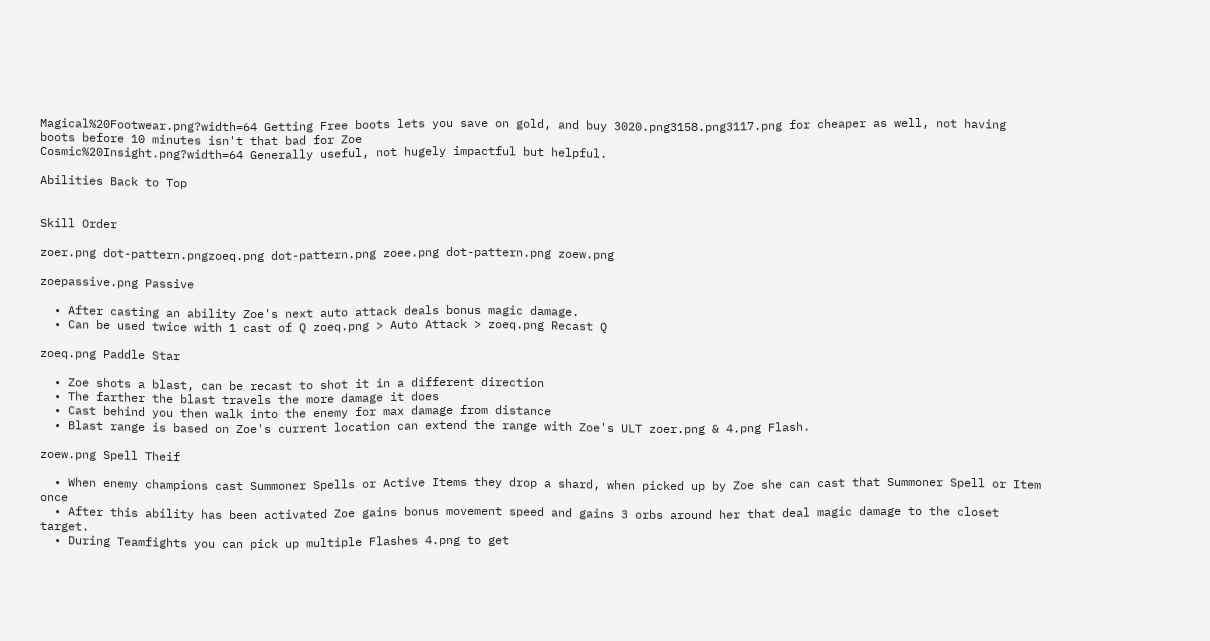Magical%20Footwear.png?width=64 Getting Free boots lets you save on gold, and buy 3020.png3158.png3117.png for cheaper as well, not having boots before 10 minutes isn't that bad for Zoe
Cosmic%20Insight.png?width=64 Generally useful, not hugely impactful but helpful.

Abilities Back to Top


Skill Order

zoer.png dot-pattern.pngzoeq.png dot-pattern.png zoee.png dot-pattern.png zoew.png

zoepassive.png Passive

  • After casting an ability Zoe's next auto attack deals bonus magic damage.
  • Can be used twice with 1 cast of Q zoeq.png > Auto Attack > zoeq.png Recast Q

zoeq.png Paddle Star

  • Zoe shots a blast, can be recast to shot it in a different direction
  • The farther the blast travels the more damage it does
  • Cast behind you then walk into the enemy for max damage from distance
  • Blast range is based on Zoe's current location can extend the range with Zoe's ULT zoer.png & 4.png Flash.

zoew.png Spell Theif

  • When enemy champions cast Summoner Spells or Active Items they drop a shard, when picked up by Zoe she can cast that Summoner Spell or Item once
  • After this ability has been activated Zoe gains bonus movement speed and gains 3 orbs around her that deal magic damage to the closet target.
  • During Teamfights you can pick up multiple Flashes 4.png to get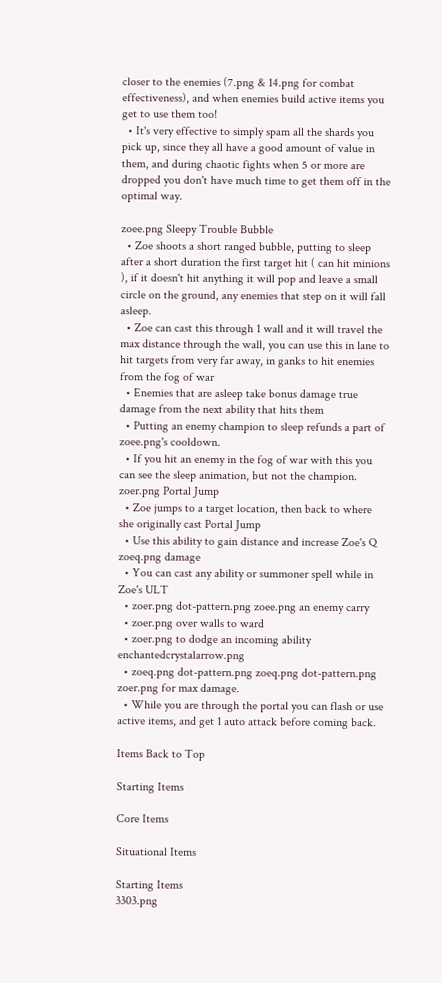closer to the enemies (7.png & 14.png for combat effectiveness), and when enemies build active items you get to use them too!
  • It's very effective to simply spam all the shards you pick up, since they all have a good amount of value in them, and during chaotic fights when 5 or more are dropped you don't have much time to get them off in the optimal way.

zoee.png Sleepy Trouble Bubble
  • Zoe shoots a short ranged bubble, putting to sleep after a short duration the first target hit ( can hit minions ), if it doesn't hit anything it will pop and leave a small circle on the ground, any enemies that step on it will fall asleep.
  • Zoe can cast this through 1 wall and it will travel the max distance through the wall, you can use this in lane to hit targets from very far away, in ganks to hit enemies from the fog of war
  • Enemies that are asleep take bonus damage true damage from the next ability that hits them
  • Putting an enemy champion to sleep refunds a part of zoee.png's cooldown.
  • If you hit an enemy in the fog of war with this you can see the sleep animation, but not the champion.
zoer.png Portal Jump
  • Zoe jumps to a target location, then back to where she originally cast Portal Jump
  • Use this ability to gain distance and increase Zoe's Q zoeq.png damage
  • You can cast any ability or summoner spell while in Zoe's ULT
  • zoer.png dot-pattern.png zoee.png an enemy carry
  • zoer.png over walls to ward
  • zoer.png to dodge an incoming ability enchantedcrystalarrow.png
  • zoeq.png dot-pattern.png zoeq.png dot-pattern.png zoer.png for max damage.
  • While you are through the portal you can flash or use active items, and get 1 auto attack before coming back.

Items Back to Top

Starting Items

Core Items

Situational Items

Starting Items
3303.png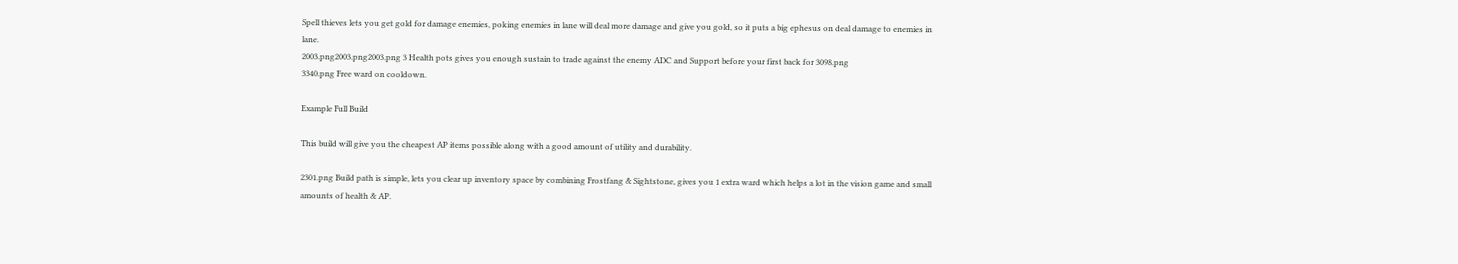Spell thieves lets you get gold for damage enemies, poking enemies in lane will deal more damage and give you gold, so it puts a big ephesus on deal damage to enemies in lane.
2003.png2003.png2003.png 3 Health pots gives you enough sustain to trade against the enemy ADC and Support before your first back for 3098.png
3340.png Free ward on cooldown.

Example Full Build

This build will give you the cheapest AP items possible along with a good amount of utility and durability.

2301.png Build path is simple, lets you clear up inventory space by combining Frostfang & Sightstone, gives you 1 extra ward which helps a lot in the vision game and small amounts of health & AP.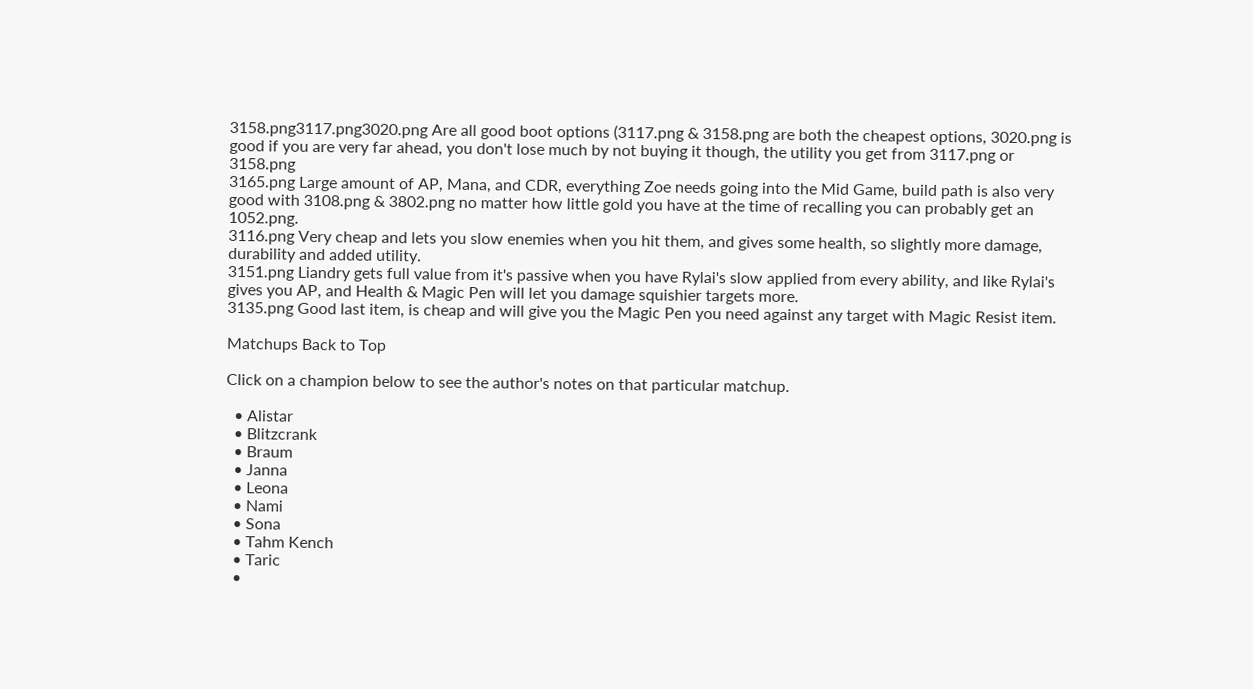3158.png3117.png3020.png Are all good boot options (3117.png & 3158.png are both the cheapest options, 3020.png is good if you are very far ahead, you don't lose much by not buying it though, the utility you get from 3117.png or 3158.png
3165.png Large amount of AP, Mana, and CDR, everything Zoe needs going into the Mid Game, build path is also very good with 3108.png & 3802.png no matter how little gold you have at the time of recalling you can probably get an 1052.png.
3116.png Very cheap and lets you slow enemies when you hit them, and gives some health, so slightly more damage, durability and added utility.
3151.png Liandry gets full value from it's passive when you have Rylai's slow applied from every ability, and like Rylai's gives you AP, and Health & Magic Pen will let you damage squishier targets more.
3135.png Good last item, is cheap and will give you the Magic Pen you need against any target with Magic Resist item.

Matchups Back to Top

Click on a champion below to see the author's notes on that particular matchup.

  • Alistar
  • Blitzcrank
  • Braum
  • Janna
  • Leona
  • Nami
  • Sona
  • Tahm Kench
  • Taric
  •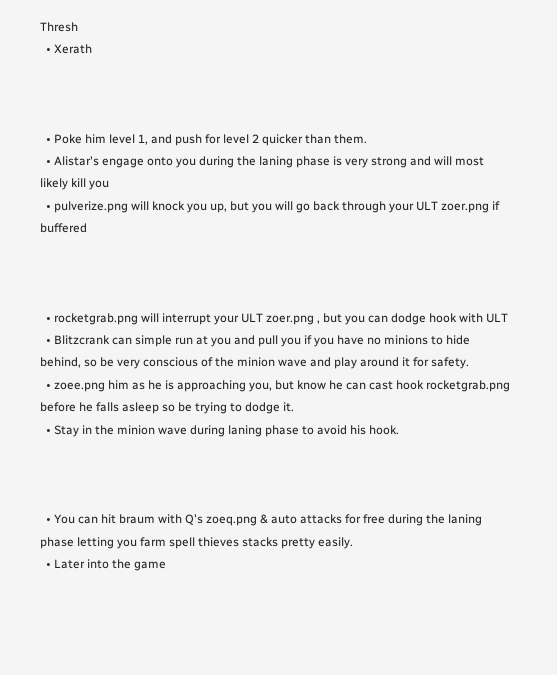Thresh
  • Xerath



  • Poke him level 1, and push for level 2 quicker than them.
  • Alistar's engage onto you during the laning phase is very strong and will most likely kill you
  • pulverize.png will knock you up, but you will go back through your ULT zoer.png if buffered



  • rocketgrab.png will interrupt your ULT zoer.png , but you can dodge hook with ULT
  • Blitzcrank can simple run at you and pull you if you have no minions to hide behind, so be very conscious of the minion wave and play around it for safety.
  • zoee.png him as he is approaching you, but know he can cast hook rocketgrab.png before he falls asleep so be trying to dodge it.
  • Stay in the minion wave during laning phase to avoid his hook.



  • You can hit braum with Q's zoeq.png & auto attacks for free during the laning phase letting you farm spell thieves stacks pretty easily.
  • Later into the game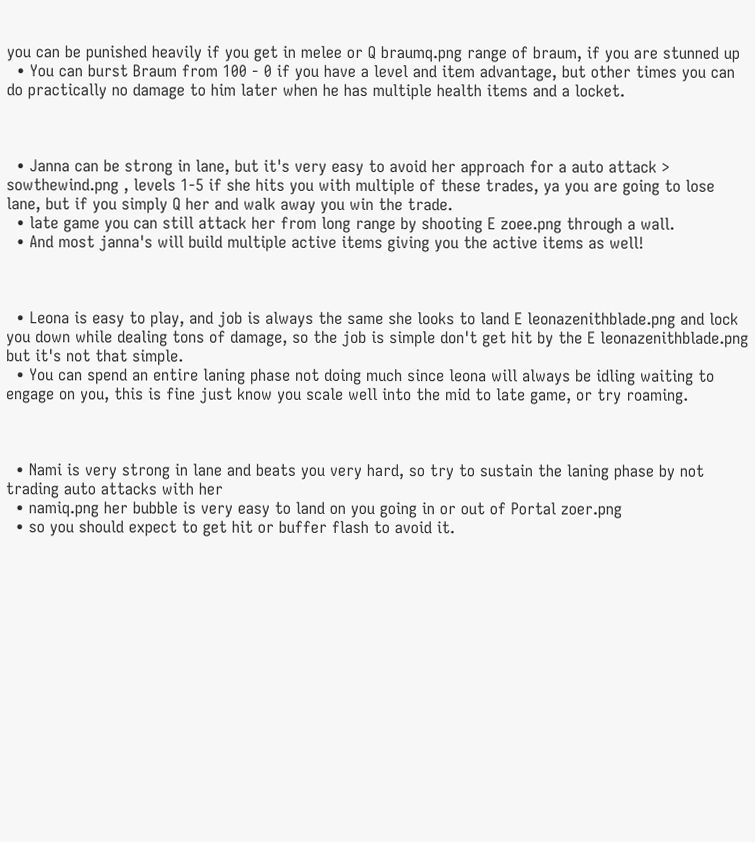you can be punished heavily if you get in melee or Q braumq.png range of braum, if you are stunned up
  • You can burst Braum from 100 - 0 if you have a level and item advantage, but other times you can do practically no damage to him later when he has multiple health items and a locket.



  • Janna can be strong in lane, but it's very easy to avoid her approach for a auto attack > sowthewind.png , levels 1-5 if she hits you with multiple of these trades, ya you are going to lose lane, but if you simply Q her and walk away you win the trade.
  • late game you can still attack her from long range by shooting E zoee.png through a wall.
  • And most janna's will build multiple active items giving you the active items as well!



  • Leona is easy to play, and job is always the same she looks to land E leonazenithblade.png and lock you down while dealing tons of damage, so the job is simple don't get hit by the E leonazenithblade.png but it's not that simple.
  • You can spend an entire laning phase not doing much since leona will always be idling waiting to engage on you, this is fine just know you scale well into the mid to late game, or try roaming.



  • Nami is very strong in lane and beats you very hard, so try to sustain the laning phase by not trading auto attacks with her
  • namiq.png her bubble is very easy to land on you going in or out of Portal zoer.png
  • so you should expect to get hit or buffer flash to avoid it.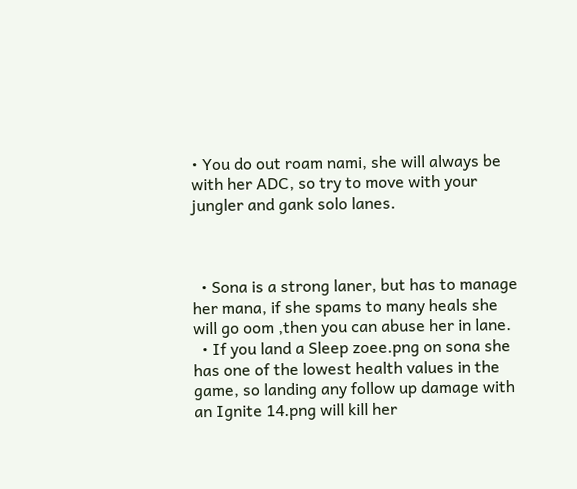• You do out roam nami, she will always be with her ADC, so try to move with your jungler and gank solo lanes.



  • Sona is a strong laner, but has to manage her mana, if she spams to many heals she will go oom ,then you can abuse her in lane.
  • If you land a Sleep zoee.png on sona she has one of the lowest health values in the game, so landing any follow up damage with an Ignite 14.png will kill her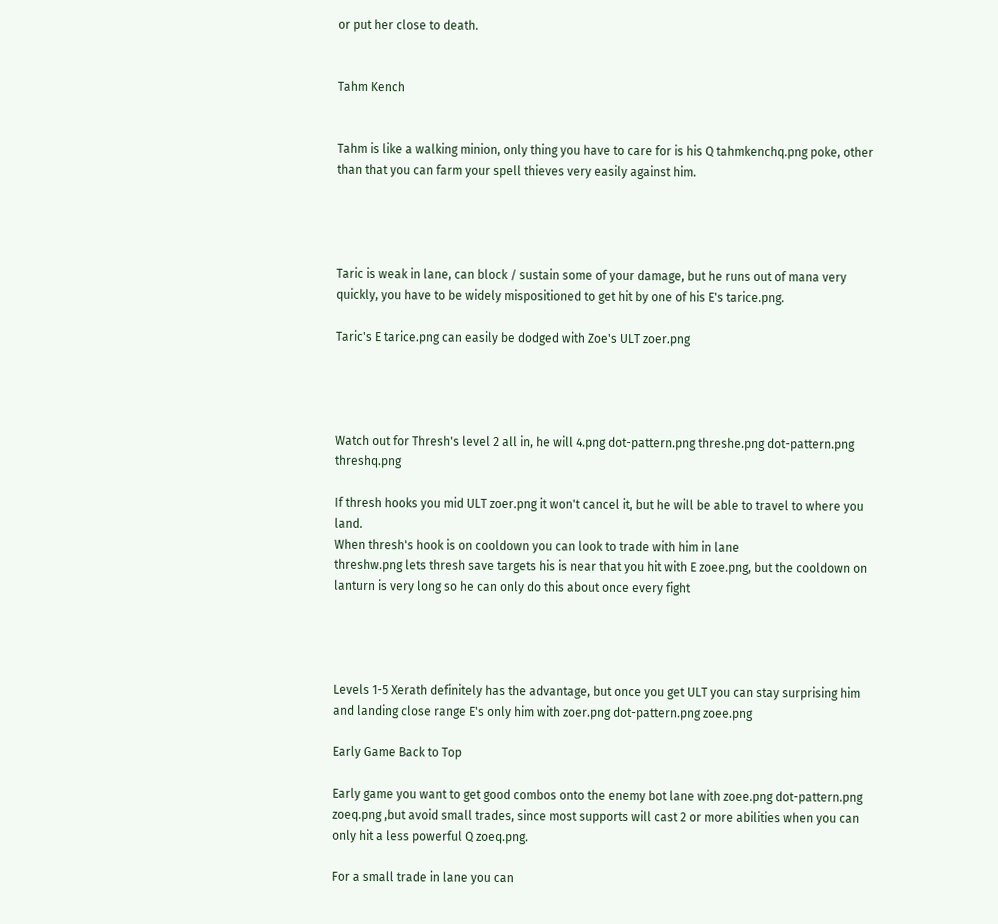or put her close to death.


Tahm Kench


Tahm is like a walking minion, only thing you have to care for is his Q tahmkenchq.png poke, other than that you can farm your spell thieves very easily against him.




Taric is weak in lane, can block / sustain some of your damage, but he runs out of mana very quickly, you have to be widely mispositioned to get hit by one of his E's tarice.png.

Taric's E tarice.png can easily be dodged with Zoe's ULT zoer.png




Watch out for Thresh's level 2 all in, he will 4.png dot-pattern.png threshe.png dot-pattern.png threshq.png

If thresh hooks you mid ULT zoer.png it won't cancel it, but he will be able to travel to where you land.
When thresh's hook is on cooldown you can look to trade with him in lane
threshw.png lets thresh save targets his is near that you hit with E zoee.png, but the cooldown on lanturn is very long so he can only do this about once every fight




Levels 1-5 Xerath definitely has the advantage, but once you get ULT you can stay surprising him and landing close range E's only him with zoer.png dot-pattern.png zoee.png

Early Game Back to Top

Early game you want to get good combos onto the enemy bot lane with zoee.png dot-pattern.png zoeq.png ,but avoid small trades, since most supports will cast 2 or more abilities when you can only hit a less powerful Q zoeq.png.

For a small trade in lane you can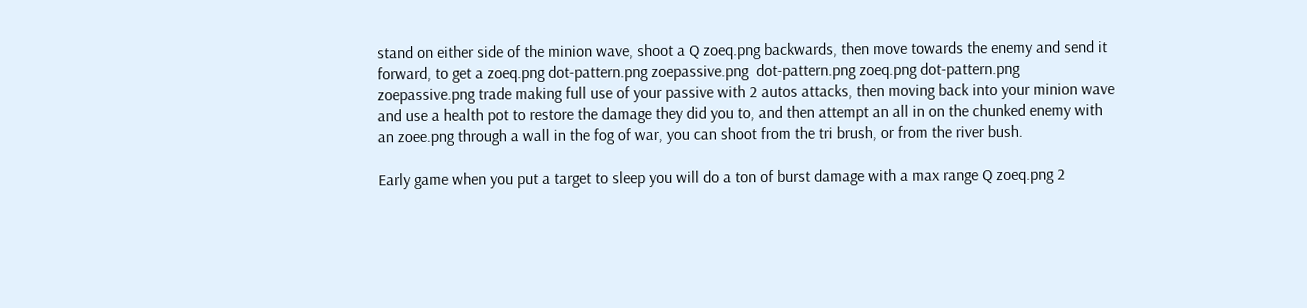stand on either side of the minion wave, shoot a Q zoeq.png backwards, then move towards the enemy and send it forward, to get a zoeq.png dot-pattern.png zoepassive.png  dot-pattern.png zoeq.png dot-pattern.png zoepassive.png trade making full use of your passive with 2 autos attacks, then moving back into your minion wave and use a health pot to restore the damage they did you to, and then attempt an all in on the chunked enemy with an zoee.png through a wall in the fog of war, you can shoot from the tri brush, or from the river bush.

Early game when you put a target to sleep you will do a ton of burst damage with a max range Q zoeq.png 2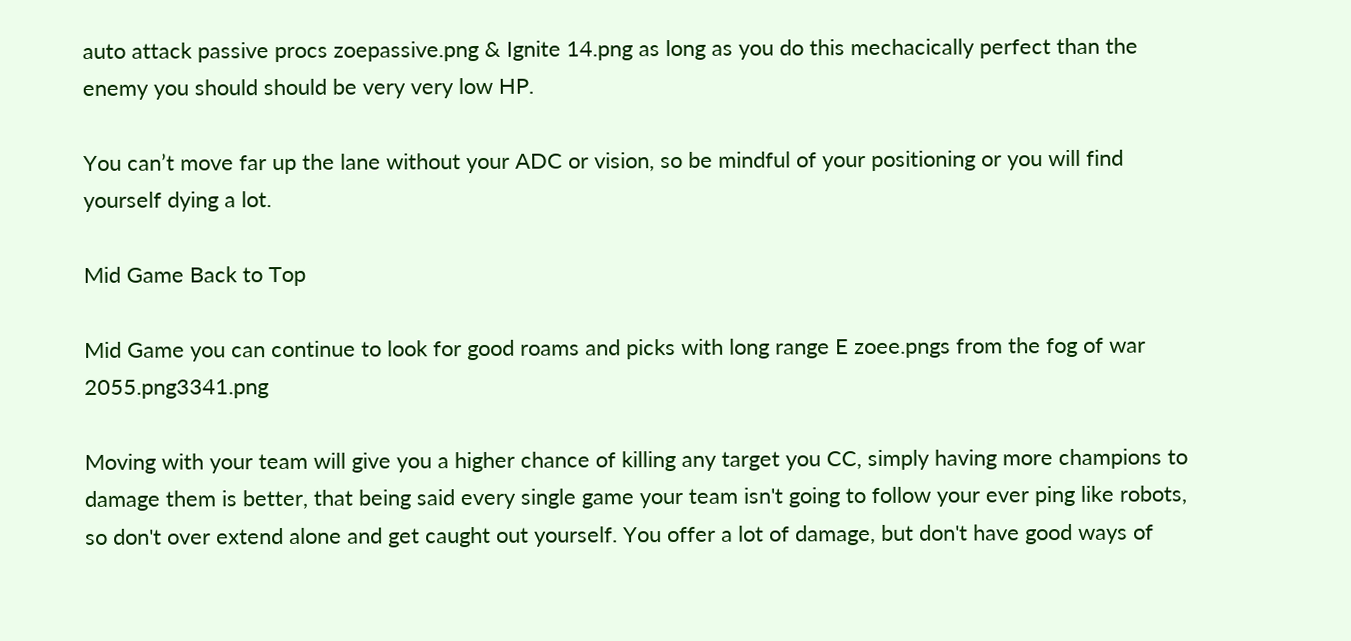auto attack passive procs zoepassive.png & Ignite 14.png as long as you do this mechacically perfect than the enemy you should should be very very low HP.

You can’t move far up the lane without your ADC or vision, so be mindful of your positioning or you will find yourself dying a lot.

Mid Game Back to Top

Mid Game you can continue to look for good roams and picks with long range E zoee.pngs from the fog of war 2055.png3341.png

Moving with your team will give you a higher chance of killing any target you CC, simply having more champions to damage them is better, that being said every single game your team isn't going to follow your ever ping like robots, so don't over extend alone and get caught out yourself. You offer a lot of damage, but don't have good ways of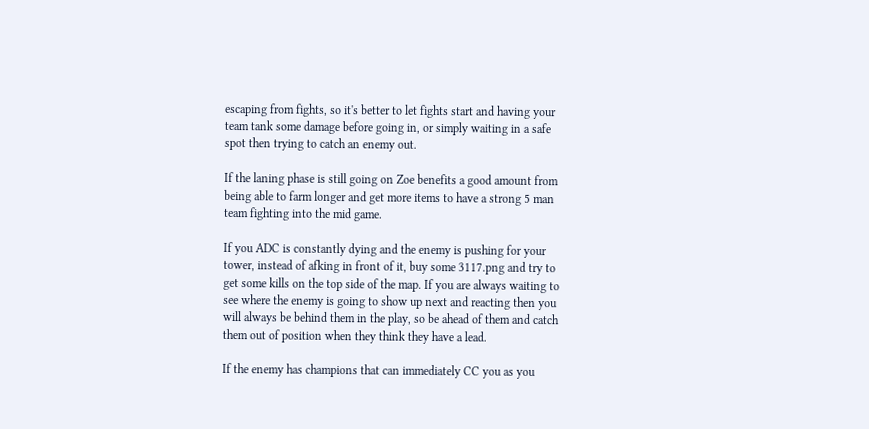escaping from fights, so it's better to let fights start and having your team tank some damage before going in, or simply waiting in a safe spot then trying to catch an enemy out.

If the laning phase is still going on Zoe benefits a good amount from being able to farm longer and get more items to have a strong 5 man team fighting into the mid game.

If you ADC is constantly dying and the enemy is pushing for your tower, instead of afking in front of it, buy some 3117.png and try to get some kills on the top side of the map. If you are always waiting to see where the enemy is going to show up next and reacting then you will always be behind them in the play, so be ahead of them and catch them out of position when they think they have a lead.

If the enemy has champions that can immediately CC you as you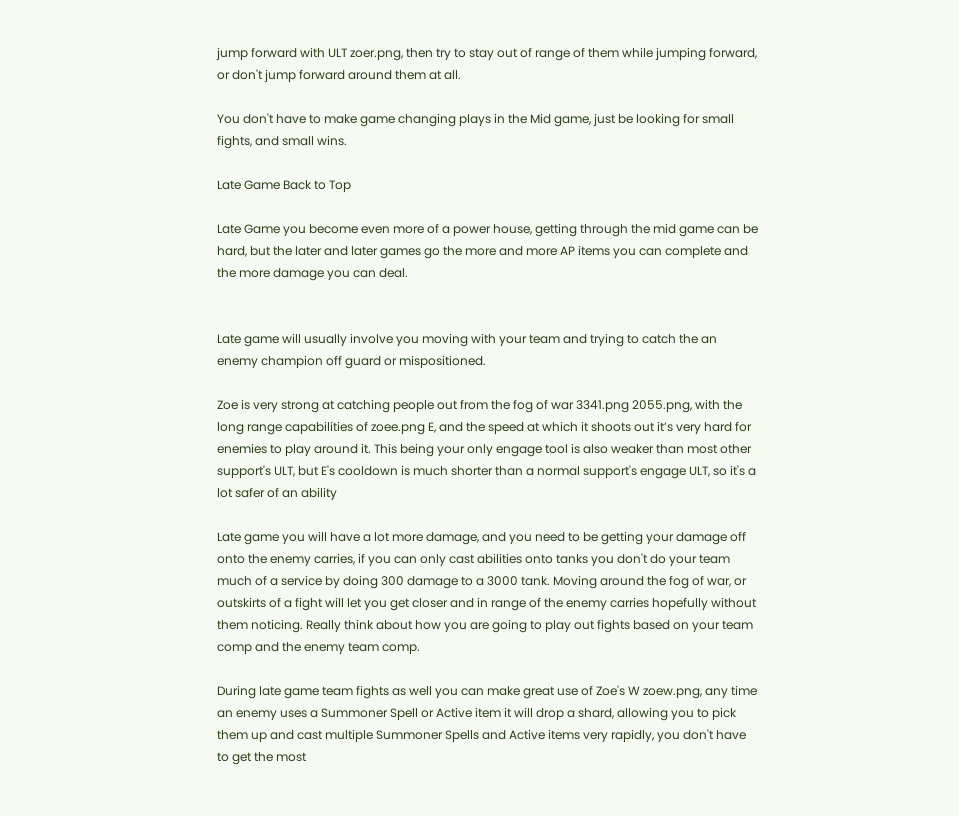jump forward with ULT zoer.png, then try to stay out of range of them while jumping forward, or don't jump forward around them at all.

You don't have to make game changing plays in the Mid game, just be looking for small fights, and small wins.

Late Game Back to Top

Late Game you become even more of a power house, getting through the mid game can be hard, but the later and later games go the more and more AP items you can complete and the more damage you can deal.


Late game will usually involve you moving with your team and trying to catch the an enemy champion off guard or mispositioned.

Zoe is very strong at catching people out from the fog of war 3341.png 2055.png, with the long range capabilities of zoee.png E, and the speed at which it shoots out it’s very hard for enemies to play around it. This being your only engage tool is also weaker than most other support's ULT, but E's cooldown is much shorter than a normal support's engage ULT, so it's a lot safer of an ability

Late game you will have a lot more damage, and you need to be getting your damage off onto the enemy carries, if you can only cast abilities onto tanks you don't do your team much of a service by doing 300 damage to a 3000 tank. Moving around the fog of war, or outskirts of a fight will let you get closer and in range of the enemy carries hopefully without them noticing. Really think about how you are going to play out fights based on your team comp and the enemy team comp.

During late game team fights as well you can make great use of Zoe's W zoew.png, any time an enemy uses a Summoner Spell or Active item it will drop a shard, allowing you to pick them up and cast multiple Summoner Spells and Active items very rapidly, you don't have to get the most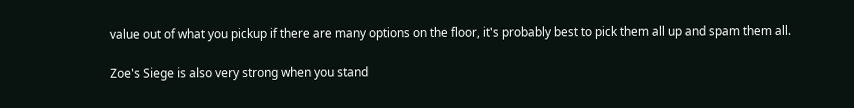value out of what you pickup if there are many options on the floor, it's probably best to pick them all up and spam them all.

Zoe's Siege is also very strong when you stand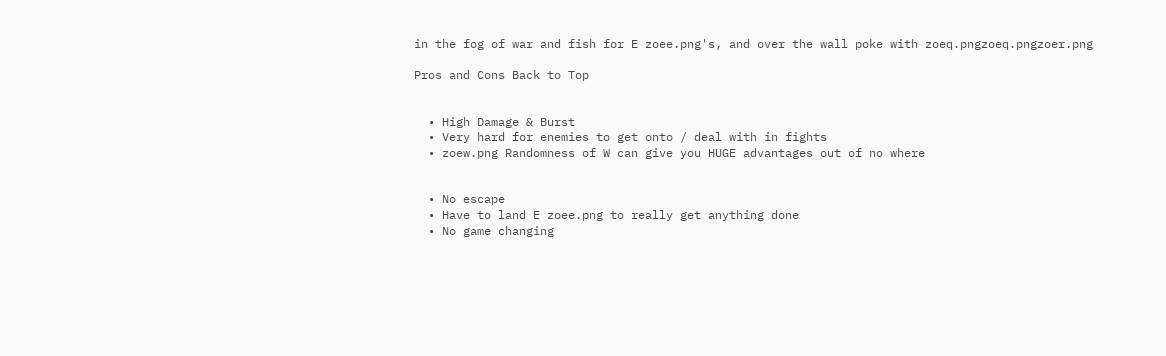in the fog of war and fish for E zoee.png's, and over the wall poke with zoeq.pngzoeq.pngzoer.png

Pros and Cons Back to Top


  • High Damage & Burst
  • Very hard for enemies to get onto / deal with in fights
  • zoew.png Randomness of W can give you HUGE advantages out of no where


  • No escape
  • Have to land E zoee.png to really get anything done
  • No game changing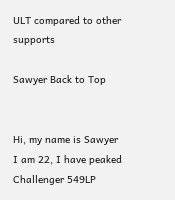ULT compared to other supports

Sawyer Back to Top


Hi, my name is Sawyer I am 22, I have peaked Challenger 549LP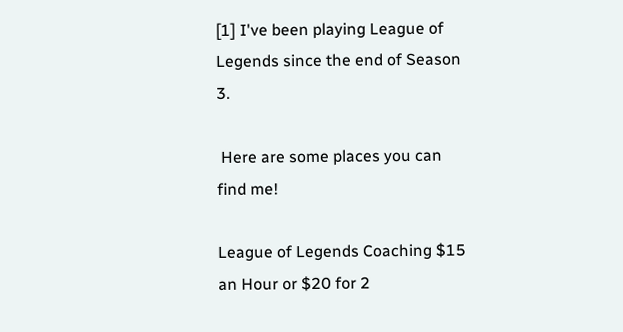[1] I've been playing League of Legends since the end of Season 3.

 Here are some places you can find me!

League of Legends Coaching $15 an Hour or $20 for 2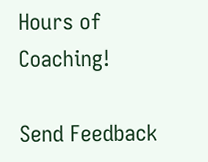Hours of Coaching!

Send Feedback